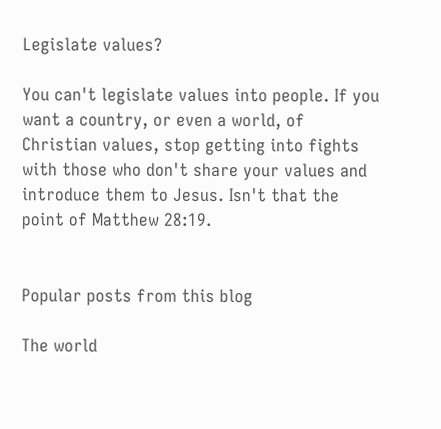Legislate values?

You can't legislate values into people. If you want a country, or even a world, of Christian values, stop getting into fights with those who don't share your values and introduce them to Jesus. Isn't that the point of Matthew 28:19.


Popular posts from this blog

The world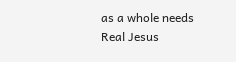as a whole needs Real Jesus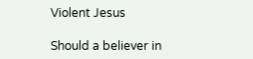Violent Jesus

Should a believer in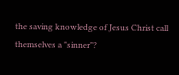the saving knowledge of Jesus Christ call themselves a "sinner"?